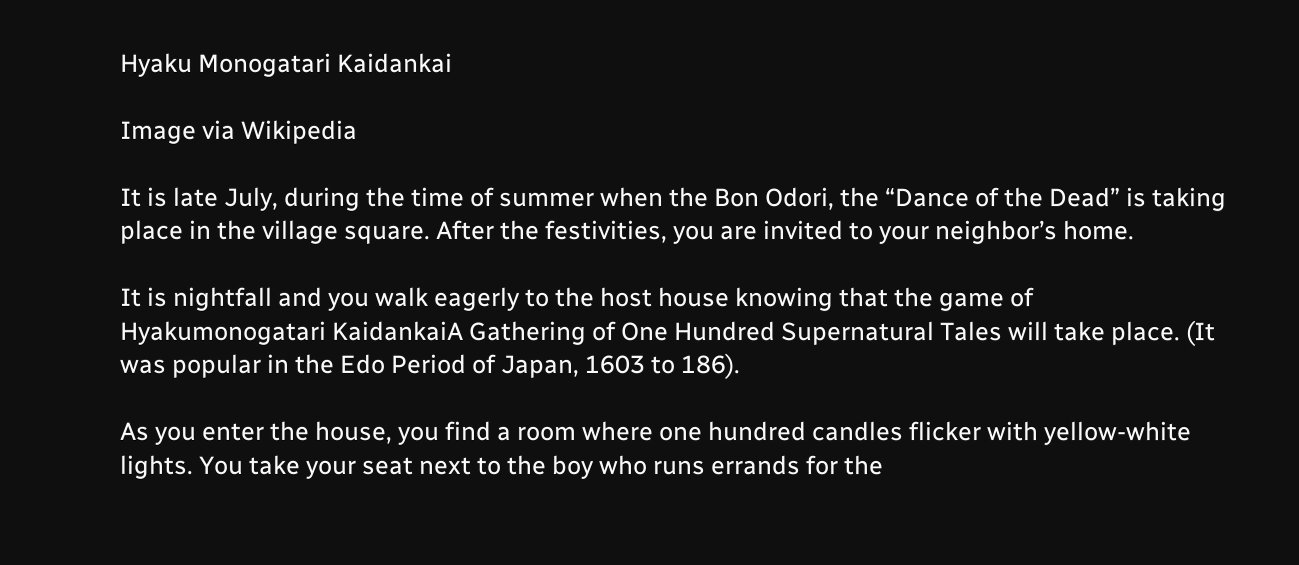Hyaku Monogatari Kaidankai

Image via Wikipedia

It is late July, during the time of summer when the Bon Odori, the “Dance of the Dead” is taking place in the village square. After the festivities, you are invited to your neighbor’s home.

It is nightfall and you walk eagerly to the host house knowing that the game of Hyakumonogatari KaidankaiA Gathering of One Hundred Supernatural Tales will take place. (It was popular in the Edo Period of Japan, 1603 to 186).

As you enter the house, you find a room where one hundred candles flicker with yellow-white lights. You take your seat next to the boy who runs errands for the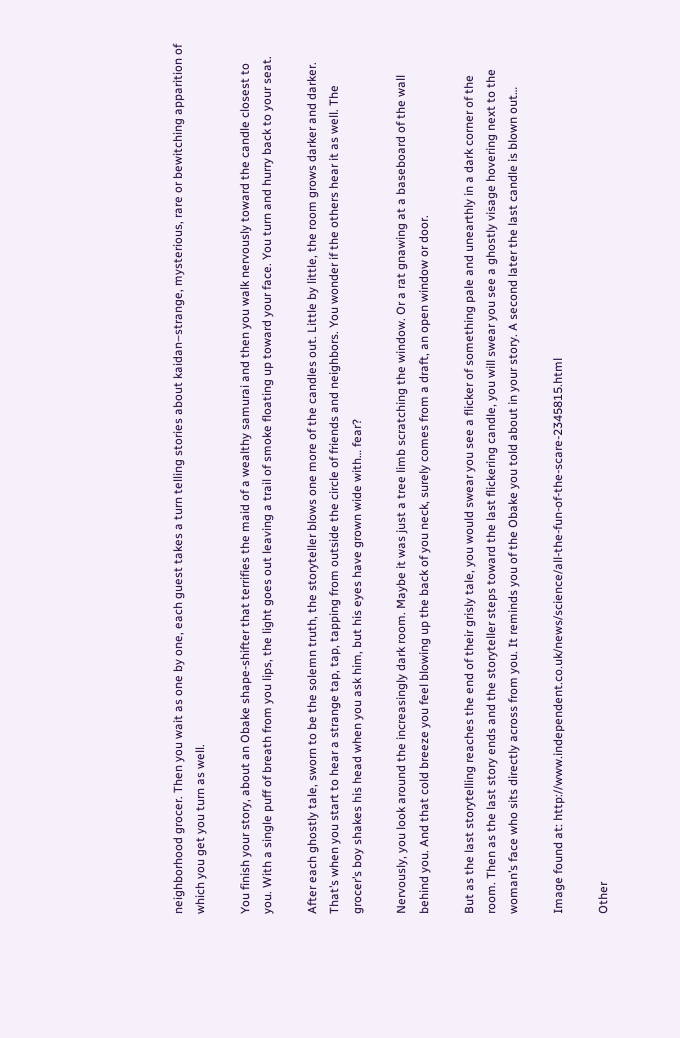neighborhood grocer. Then you wait as one by one, each guest takes a turn telling stories about kaidan–strange, mysterious, rare or bewitching apparition of which you get you turn as well.

You finish your story, about an Obake shape-shifter that terrifies the maid of a wealthy samurai and then you walk nervously toward the candle closest to you. With a single puff of breath from you lips, the light goes out leaving a trail of smoke floating up toward your face. You turn and hurry back to your seat.

After each ghostly tale, sworn to be the solemn truth, the storyteller blows one more of the candles out. Little by little, the room grows darker and darker. That’s when you start to hear a strange tap, tap, tapping from outside the circle of friends and neighbors. You wonder if the others hear it as well. The grocer’s boy shakes his head when you ask him, but his eyes have grown wide with… fear?

Nervously, you look around the increasingly dark room. Maybe it was just a tree limb scratching the window. Or a rat gnawing at a baseboard of the wall behind you. And that cold breeze you feel blowing up the back of you neck, surely comes from a draft, an open window or door.

But as the last storytelling reaches the end of their grisly tale, you would swear you see a flicker of something pale and unearthly in a dark corner of the room. Then as the last story ends and the storyteller steps toward the last flickering candle, you will swear you see a ghostly visage hovering next to the woman’s face who sits directly across from you. It reminds you of the Obake you told about in your story. A second later the last candle is blown out…

Image found at: http://www.independent.co.uk/news/science/all-the-fun-of-the-scare-2345815.html

Other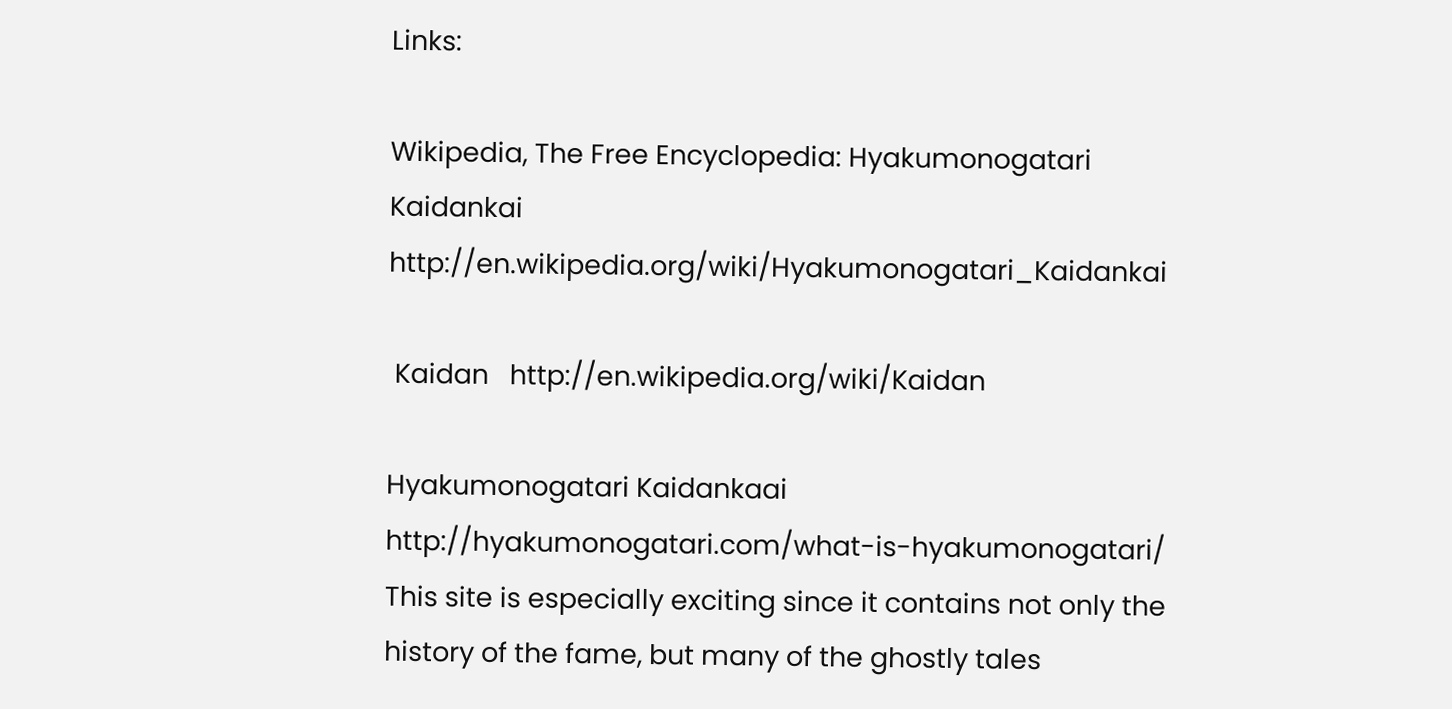Links:

Wikipedia, The Free Encyclopedia: Hyakumonogatari Kaidankai   http://en.wikipedia.org/wiki/Hyakumonogatari_Kaidankai

 Kaidan   http://en.wikipedia.org/wiki/Kaidan

Hyakumonogatari Kaidankaai    http://hyakumonogatari.com/what-is-hyakumonogatari/ This site is especially exciting since it contains not only the history of the fame, but many of the ghostly tales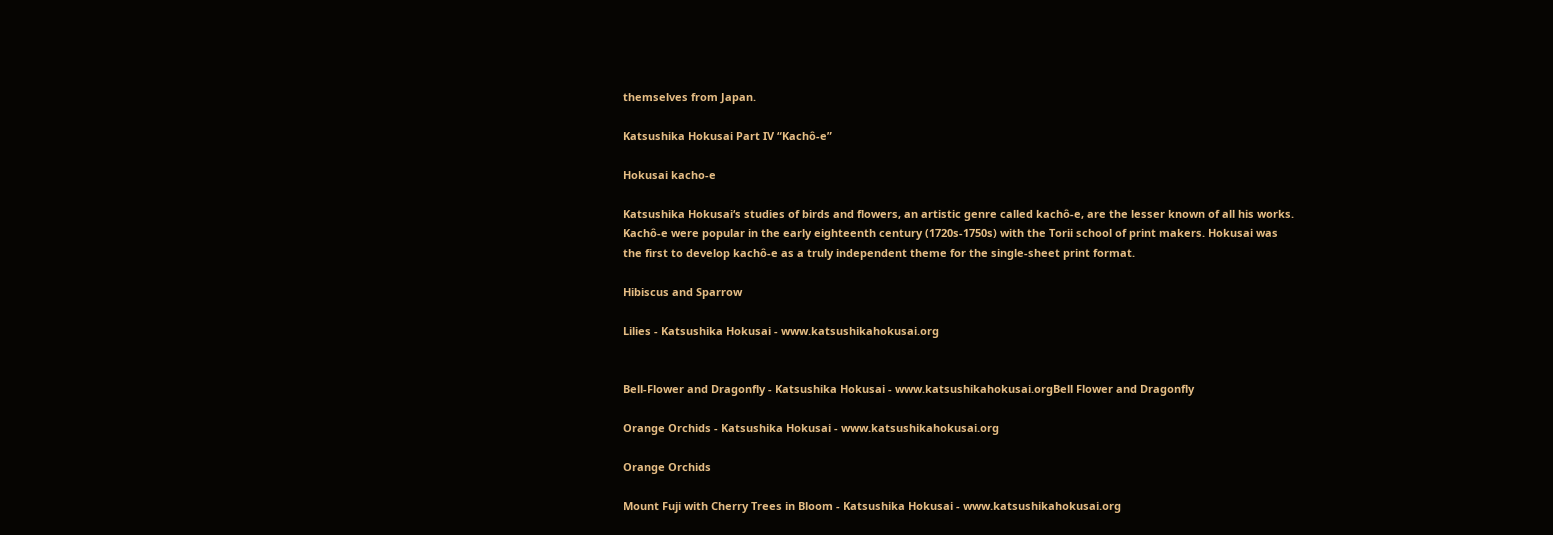themselves from Japan.

Katsushika Hokusai Part IV “Kachô-e”

Hokusai kacho-e

Katsushika Hokusai‘s studies of birds and flowers, an artistic genre called kachô-e, are the lesser known of all his works. Kachô-e were popular in the early eighteenth century (1720s-1750s) with the Torii school of print makers. Hokusai was the first to develop kachô-e as a truly independent theme for the single-sheet print format.

Hibiscus and Sparrow

Lilies - Katsushika Hokusai - www.katsushikahokusai.org


Bell-Flower and Dragonfly - Katsushika Hokusai - www.katsushikahokusai.orgBell Flower and Dragonfly

Orange Orchids - Katsushika Hokusai - www.katsushikahokusai.org

Orange Orchids

Mount Fuji with Cherry Trees in Bloom - Katsushika Hokusai - www.katsushikahokusai.org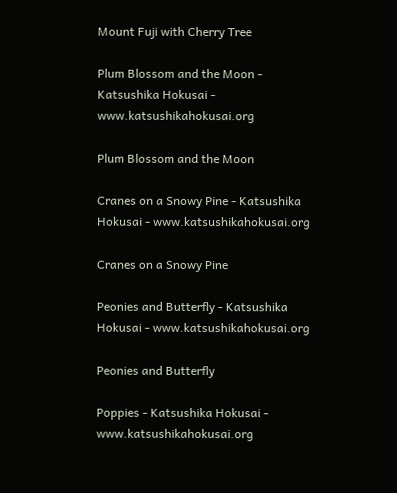Mount Fuji with Cherry Tree

Plum Blossom and the Moon - Katsushika Hokusai - www.katsushikahokusai.org

Plum Blossom and the Moon

Cranes on a Snowy Pine - Katsushika Hokusai - www.katsushikahokusai.org

Cranes on a Snowy Pine

Peonies and Butterfly - Katsushika Hokusai - www.katsushikahokusai.org

Peonies and Butterfly

Poppies - Katsushika Hokusai - www.katsushikahokusai.org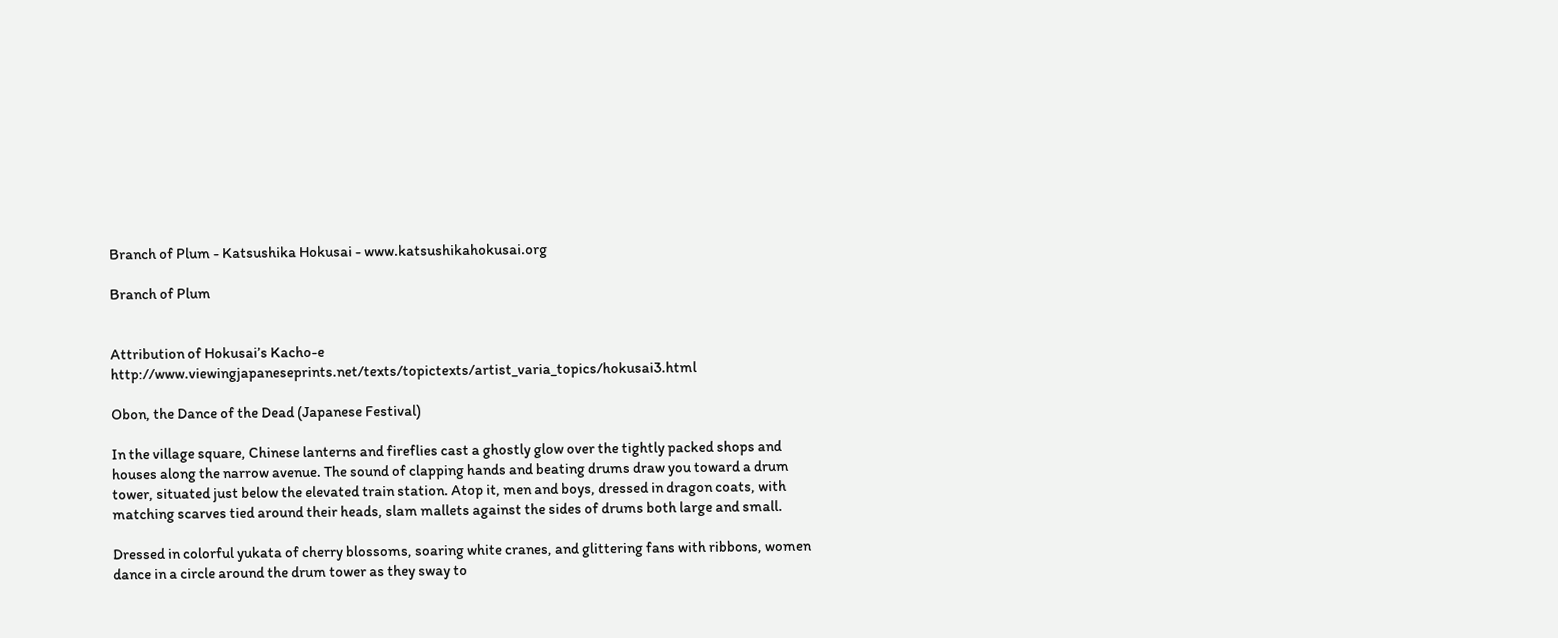Branch of Plum - Katsushika Hokusai - www.katsushikahokusai.org

Branch of Plum


Attribution of Hokusai’s Kacho-e   http://www.viewingjapaneseprints.net/texts/topictexts/artist_varia_topics/hokusai3.html

Obon, the Dance of the Dead (Japanese Festival)

In the village square, Chinese lanterns and fireflies cast a ghostly glow over the tightly packed shops and houses along the narrow avenue. The sound of clapping hands and beating drums draw you toward a drum tower, situated just below the elevated train station. Atop it, men and boys, dressed in dragon coats, with matching scarves tied around their heads, slam mallets against the sides of drums both large and small.

Dressed in colorful yukata of cherry blossoms, soaring white cranes, and glittering fans with ribbons, women dance in a circle around the drum tower as they sway to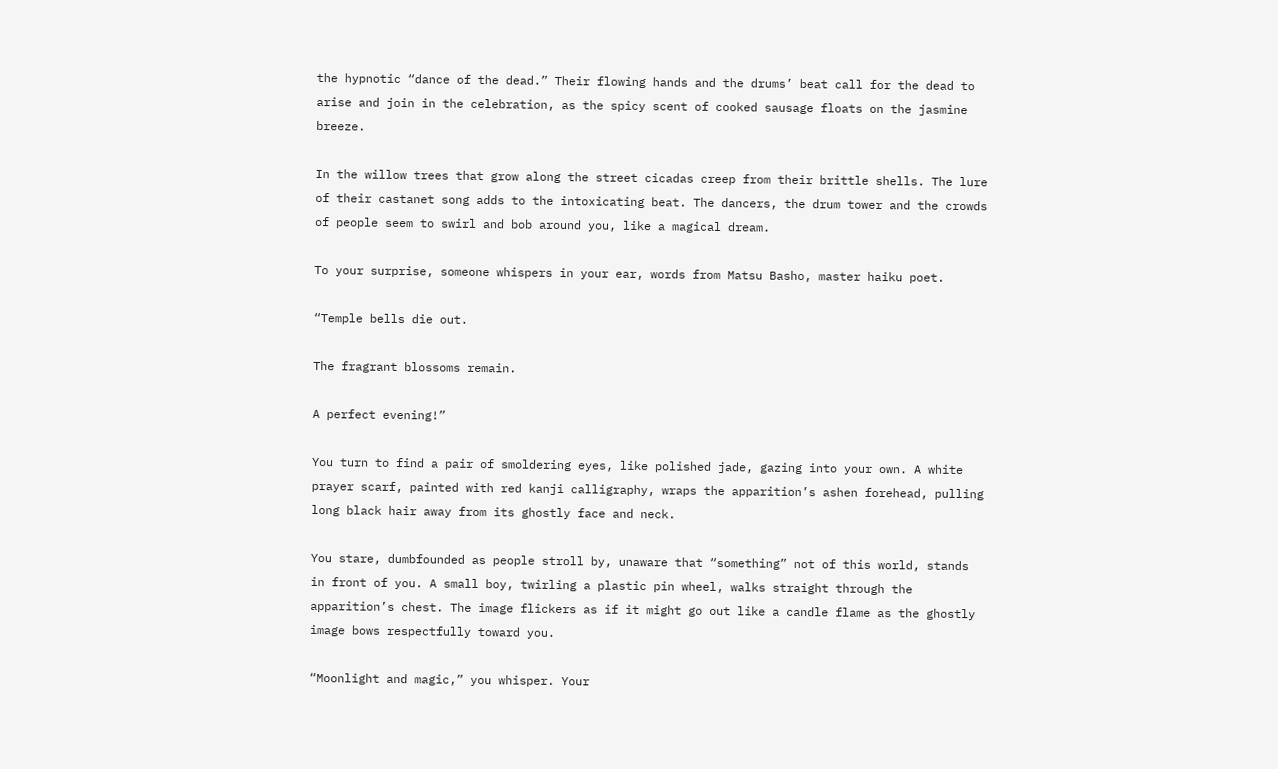the hypnotic “dance of the dead.” Their flowing hands and the drums’ beat call for the dead to arise and join in the celebration, as the spicy scent of cooked sausage floats on the jasmine breeze.

In the willow trees that grow along the street cicadas creep from their brittle shells. The lure of their castanet song adds to the intoxicating beat. The dancers, the drum tower and the crowds of people seem to swirl and bob around you, like a magical dream.

To your surprise, someone whispers in your ear, words from Matsu Basho, master haiku poet.

“Temple bells die out.

The fragrant blossoms remain.

A perfect evening!”

You turn to find a pair of smoldering eyes, like polished jade, gazing into your own. A white prayer scarf, painted with red kanji calligraphy, wraps the apparition’s ashen forehead, pulling long black hair away from its ghostly face and neck.

You stare, dumbfounded as people stroll by, unaware that “something” not of this world, stands in front of you. A small boy, twirling a plastic pin wheel, walks straight through the apparition’s chest. The image flickers as if it might go out like a candle flame as the ghostly image bows respectfully toward you.

“Moonlight and magic,” you whisper. Your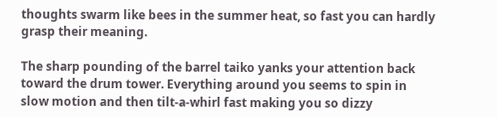thoughts swarm like bees in the summer heat, so fast you can hardly grasp their meaning.

The sharp pounding of the barrel taiko yanks your attention back toward the drum tower. Everything around you seems to spin in slow motion and then tilt-a-whirl fast making you so dizzy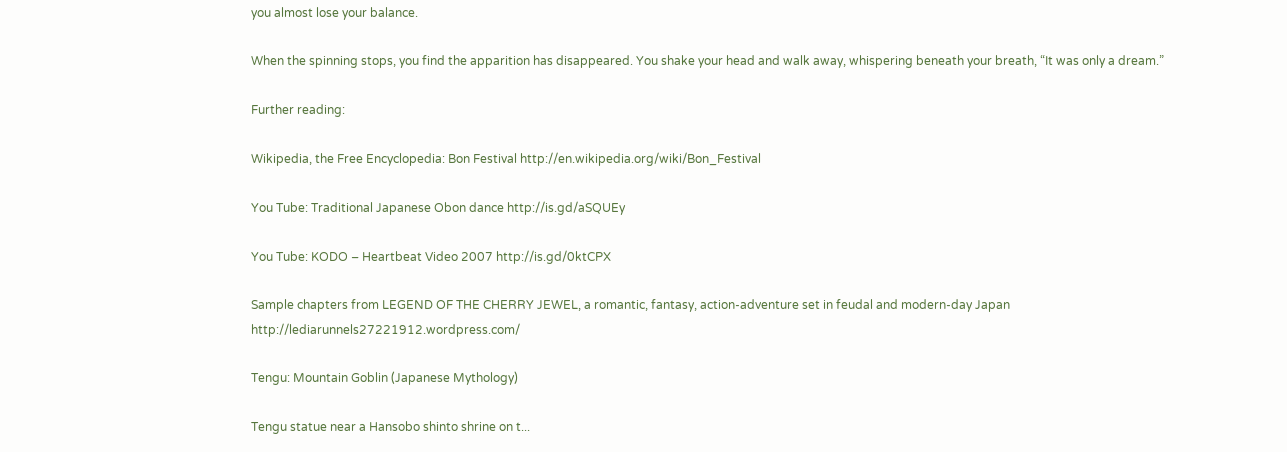you almost lose your balance.

When the spinning stops, you find the apparition has disappeared. You shake your head and walk away, whispering beneath your breath, “It was only a dream.”

Further reading:

Wikipedia, the Free Encyclopedia: Bon Festival http://en.wikipedia.org/wiki/Bon_Festival

You Tube: Traditional Japanese Obon dance http://is.gd/aSQUEy

You Tube: KODO – Heartbeat Video 2007 http://is.gd/0ktCPX

Sample chapters from LEGEND OF THE CHERRY JEWEL, a romantic, fantasy, action-adventure set in feudal and modern-day Japan http://lediarunnels27221912.wordpress.com/

Tengu: Mountain Goblin (Japanese Mythology)

Tengu statue near a Hansobo shinto shrine on t...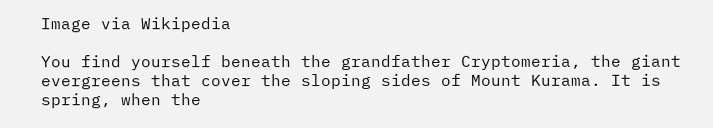Image via Wikipedia

You find yourself beneath the grandfather Cryptomeria, the giant evergreens that cover the sloping sides of Mount Kurama. It is spring, when the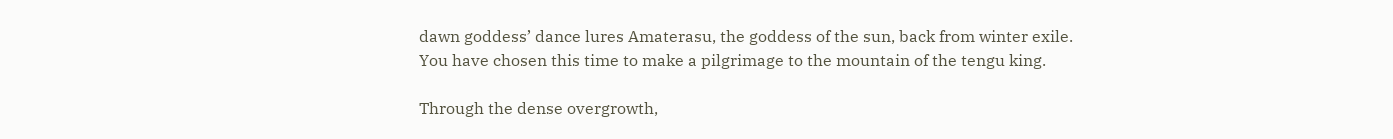dawn goddess’ dance lures Amaterasu, the goddess of the sun, back from winter exile. You have chosen this time to make a pilgrimage to the mountain of the tengu king.

Through the dense overgrowth,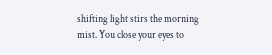shifting light stirs the morning mist. You close your eyes to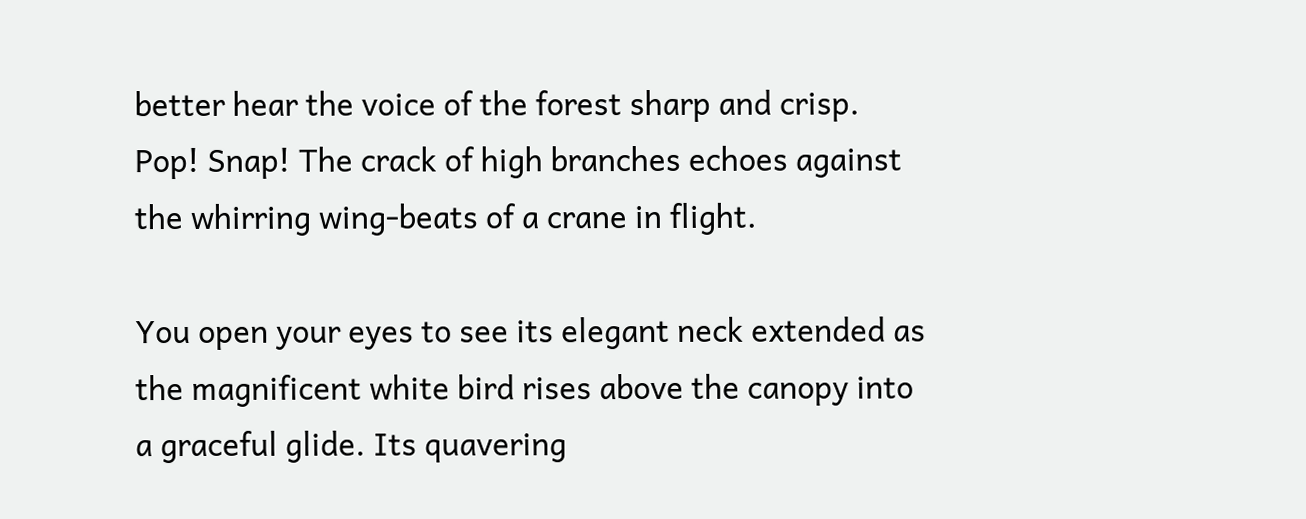better hear the voice of the forest sharp and crisp. Pop! Snap! The crack of high branches echoes against the whirring wing-beats of a crane in flight.

You open your eyes to see its elegant neck extended as the magnificent white bird rises above the canopy into a graceful glide. Its quavering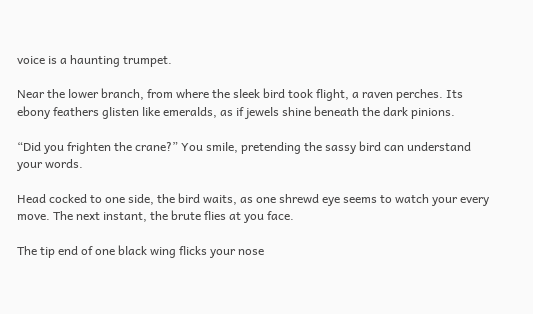voice is a haunting trumpet.

Near the lower branch, from where the sleek bird took flight, a raven perches. Its ebony feathers glisten like emeralds, as if jewels shine beneath the dark pinions.

“Did you frighten the crane?” You smile, pretending the sassy bird can understand your words.

Head cocked to one side, the bird waits, as one shrewd eye seems to watch your every move. The next instant, the brute flies at you face.

The tip end of one black wing flicks your nose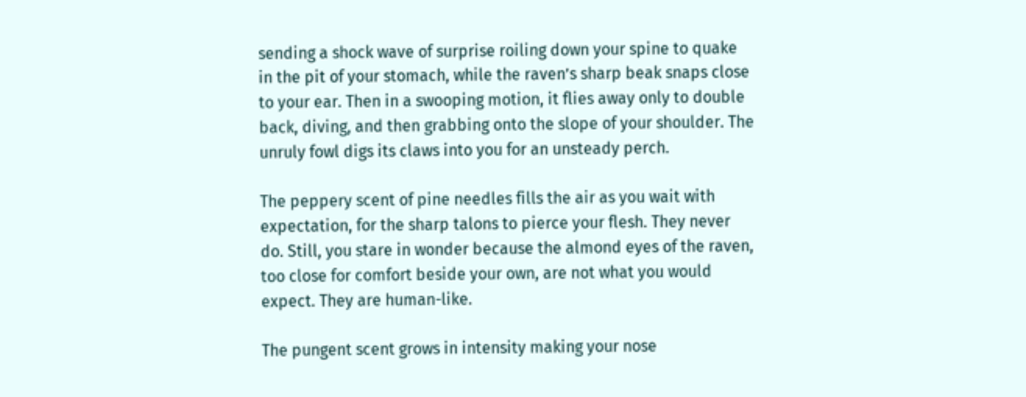sending a shock wave of surprise roiling down your spine to quake in the pit of your stomach, while the raven’s sharp beak snaps close to your ear. Then in a swooping motion, it flies away only to double back, diving, and then grabbing onto the slope of your shoulder. The unruly fowl digs its claws into you for an unsteady perch.

The peppery scent of pine needles fills the air as you wait with expectation, for the sharp talons to pierce your flesh. They never do. Still, you stare in wonder because the almond eyes of the raven, too close for comfort beside your own, are not what you would expect. They are human-like.

The pungent scent grows in intensity making your nose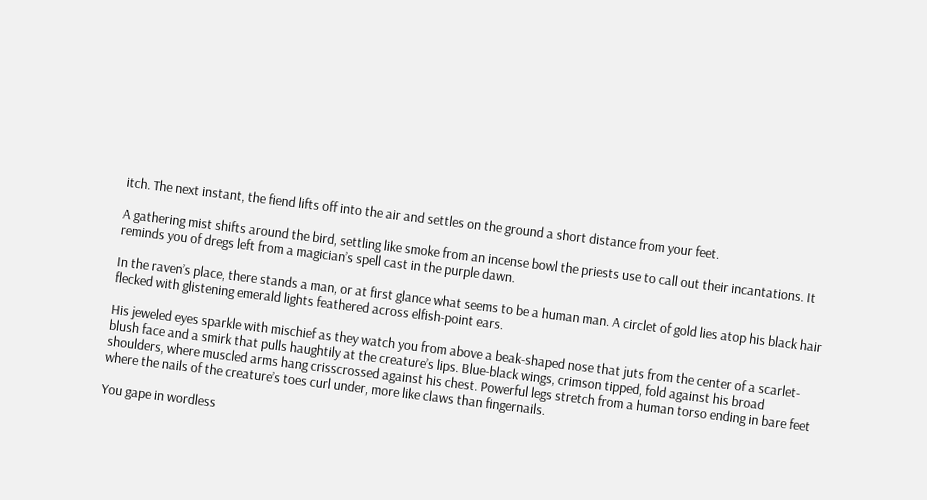itch. The next instant, the fiend lifts off into the air and settles on the ground a short distance from your feet.

A gathering mist shifts around the bird, settling like smoke from an incense bowl the priests use to call out their incantations. It reminds you of dregs left from a magician’s spell cast in the purple dawn.

In the raven’s place, there stands a man, or at first glance what seems to be a human man. A circlet of gold lies atop his black hair flecked with glistening emerald lights feathered across elfish-point ears.

His jeweled eyes sparkle with mischief as they watch you from above a beak-shaped nose that juts from the center of a scarlet-blush face and a smirk that pulls haughtily at the creature’s lips. Blue-black wings, crimson tipped, fold against his broad shoulders, where muscled arms hang crisscrossed against his chest. Powerful legs stretch from a human torso ending in bare feet where the nails of the creature’s toes curl under, more like claws than fingernails.

You gape in wordless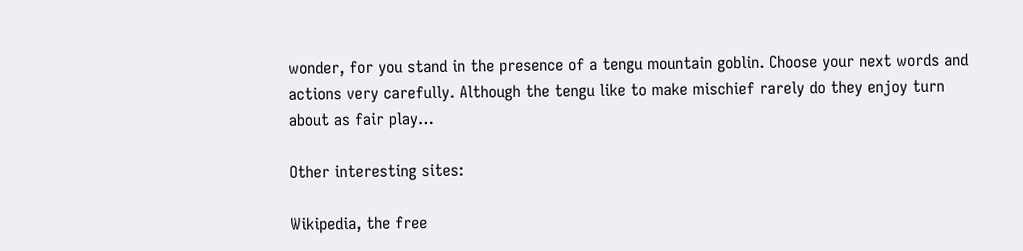wonder, for you stand in the presence of a tengu mountain goblin. Choose your next words and actions very carefully. Although the tengu like to make mischief rarely do they enjoy turn about as fair play…

Other interesting sites:

Wikipedia, the free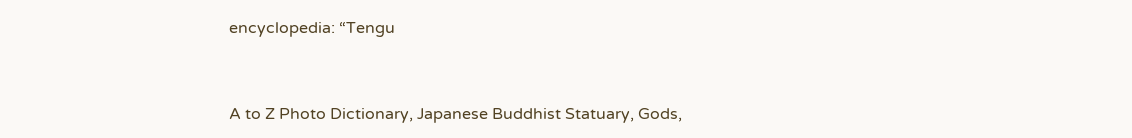encyclopedia: “Tengu


A to Z Photo Dictionary, Japanese Buddhist Statuary, Gods,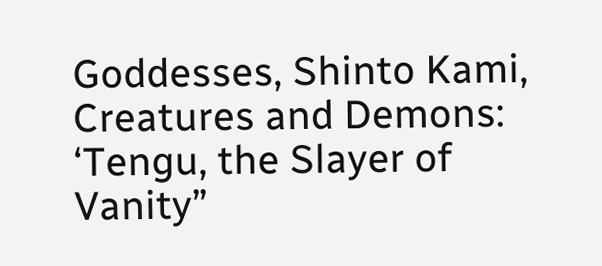Goddesses, Shinto Kami, Creatures and Demons: ‘Tengu, the Slayer of Vanity”